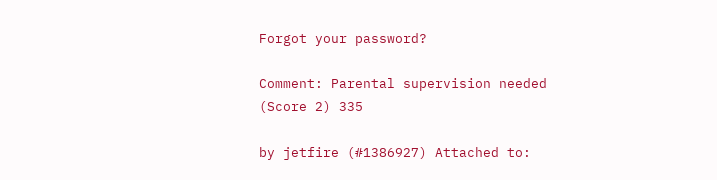Forgot your password?

Comment: Parental supervision needed (Score 2) 335

by jetfire (#1386927) Attached to: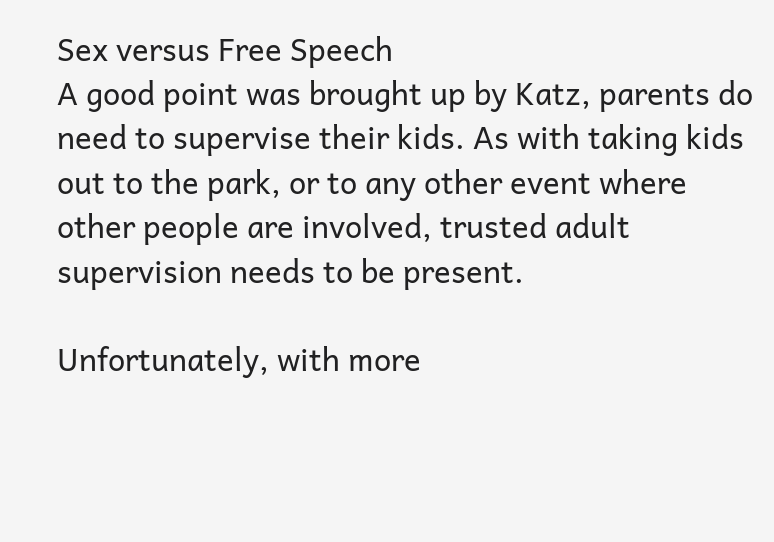Sex versus Free Speech
A good point was brought up by Katz, parents do need to supervise their kids. As with taking kids out to the park, or to any other event where other people are involved, trusted adult supervision needs to be present.

Unfortunately, with more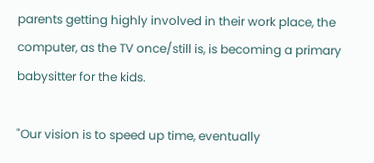parents getting highly involved in their work place, the computer, as the TV once/still is, is becoming a primary babysitter for the kids.

"Our vision is to speed up time, eventually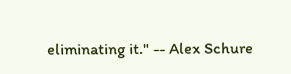eliminating it." -- Alex Schure